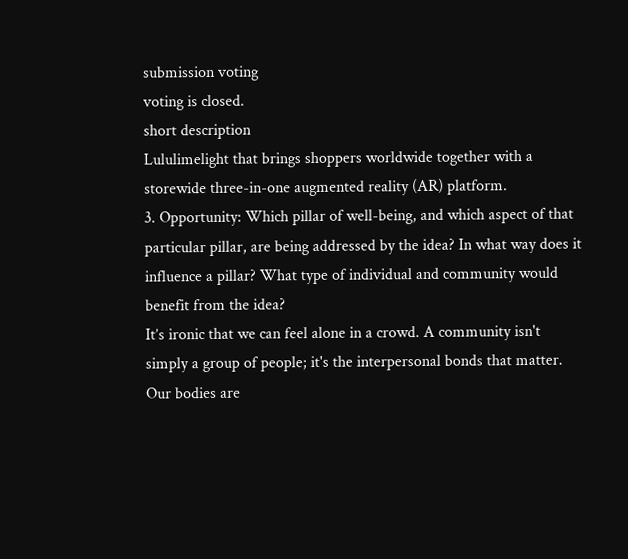submission voting
voting is closed.
short description
Lululimelight that brings shoppers worldwide together with a storewide three-in-one augmented reality (AR) platform.
3. Opportunity: Which pillar of well-being, and which aspect of that particular pillar, are being addressed by the idea? In what way does it influence a pillar? What type of individual and community would benefit from the idea?
It’s ironic that we can feel alone in a crowd. A community isn't simply a group of people; it's the interpersonal bonds that matter. Our bodies are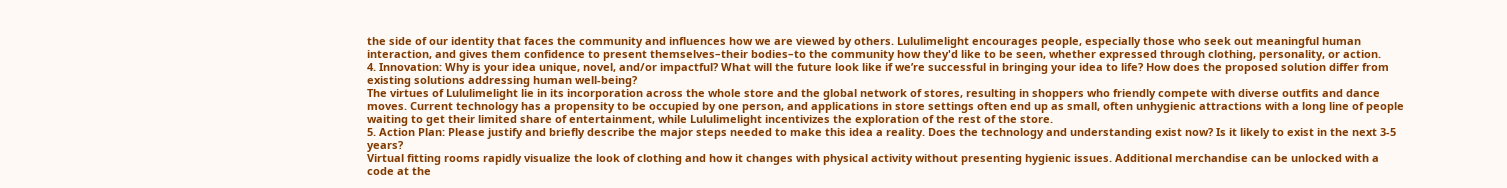the side of our identity that faces the community and influences how we are viewed by others. Lululimelight encourages people, especially those who seek out meaningful human interaction, and gives them confidence to present themselves–their bodies–to the community how they'd like to be seen, whether expressed through clothing, personality, or action.
4. Innovation: Why is your idea unique, novel, and/or impactful? What will the future look like if we’re successful in bringing your idea to life? How does the proposed solution differ from existing solutions addressing human well-being?
The virtues of Lululimelight lie in its incorporation across the whole store and the global network of stores, resulting in shoppers who friendly compete with diverse outfits and dance moves. Current technology has a propensity to be occupied by one person, and applications in store settings often end up as small, often unhygienic attractions with a long line of people waiting to get their limited share of entertainment, while Lululimelight incentivizes the exploration of the rest of the store.
5. Action Plan: Please justify and briefly describe the major steps needed to make this idea a reality. Does the technology and understanding exist now? Is it likely to exist in the next 3-5 years?
Virtual fitting rooms rapidly visualize the look of clothing and how it changes with physical activity without presenting hygienic issues. Additional merchandise can be unlocked with a code at the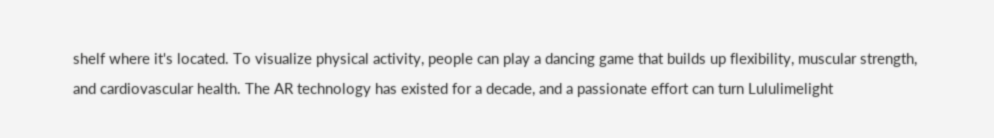shelf where it's located. To visualize physical activity, people can play a dancing game that builds up flexibility, muscular strength, and cardiovascular health. The AR technology has existed for a decade, and a passionate effort can turn Lululimelight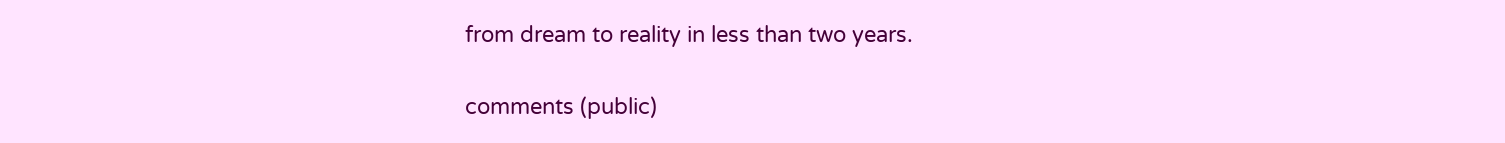from dream to reality in less than two years.

comments (public)